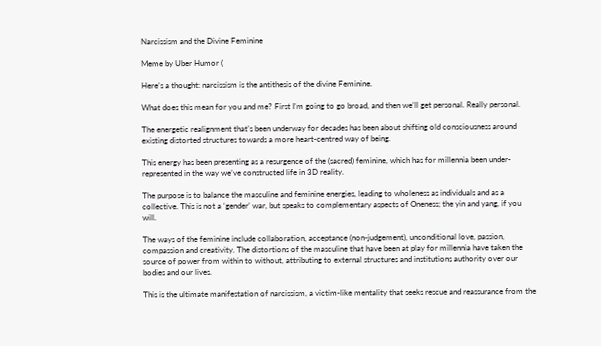Narcissism and the Divine Feminine

Meme by Uber Humor (

Here’s a thought: narcissism is the antithesis of the divine Feminine.

What does this mean for you and me? First I’m going to go broad, and then we’ll get personal. Really personal.

The energetic realignment that’s been underway for decades has been about shifting old consciousness around existing distorted structures towards a more heart-centred way of being.

This energy has been presenting as a resurgence of the (sacred) feminine, which has for millennia been under-represented in the way we’ve constructed life in 3D reality.

The purpose is to balance the masculine and feminine energies, leading to wholeness as individuals and as a collective. This is not a ‘gender’ war, but speaks to complementary aspects of Oneness; the yin and yang, if you will.

The ways of the feminine include collaboration, acceptance (non-judgement), unconditional love, passion, compassion and creativity. The distortions of the masculine that have been at play for millennia have taken the source of power from within to without, attributing to external structures and institutions authority over our bodies and our lives.

This is the ultimate manifestation of narcissism, a victim-like mentality that seeks rescue and reassurance from the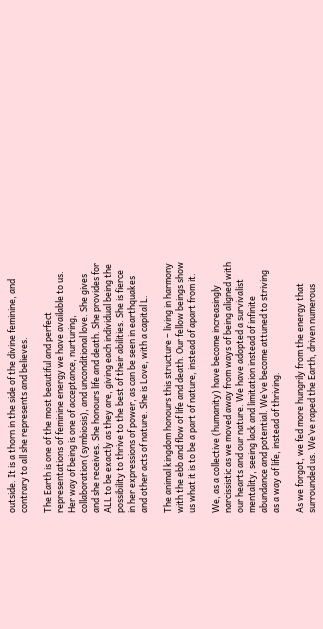outside. It is a thorn in the side of the divine feminine, and contrary to all she represents and believes.

The Earth is one of the most beautiful and perfect representations of feminine energy we have available to us. Her way of being is one of acceptance, nurturing, collaboration (symbiosis), and unconditional love. She gives and she receives. She honours life and death. She provides for ALL to be exactly as they are, giving each individual being the possibility to thrive to the best of their abilities. She is fierce in her expressions of power, as can be seen in earthquakes and other acts of nature. She is Love, with a capital L.

The animal kingdom honours this structure – living in harmony with the ebb and flow of life and death. Our fellow beings show us what it is to be a part of nature, instead of apart from it.

We, as a collective (humanity) have become increasingly narcissistic as we moved away from ways of being aligned with our hearts and our nature. We have adopted a survivalist mentality, seeing lack and limitation instead of infinite abundance and potential. We’ve become attuned to striving as a way of life, instead of thriving.

As we forgot, we fed more hungrily from the energy that surrounded us. We’ve raped the Earth, driven numerous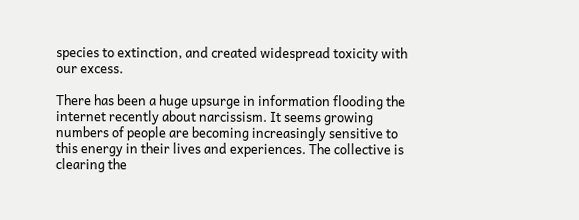species to extinction, and created widespread toxicity with our excess.

There has been a huge upsurge in information flooding the internet recently about narcissism. It seems growing numbers of people are becoming increasingly sensitive to this energy in their lives and experiences. The collective is clearing the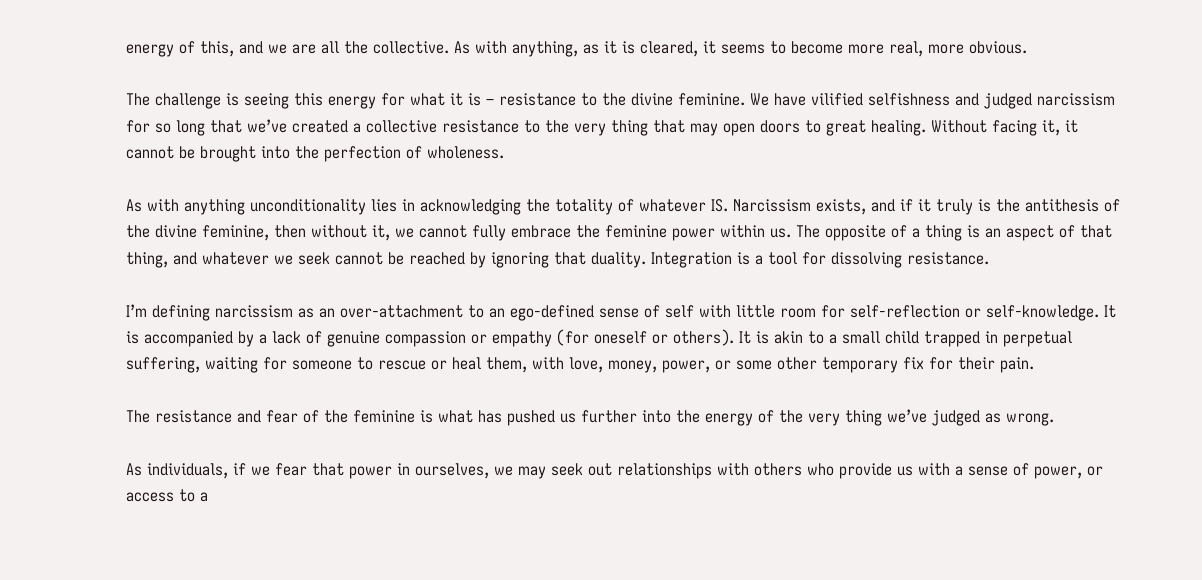energy of this, and we are all the collective. As with anything, as it is cleared, it seems to become more real, more obvious.

The challenge is seeing this energy for what it is – resistance to the divine feminine. We have vilified selfishness and judged narcissism for so long that we’ve created a collective resistance to the very thing that may open doors to great healing. Without facing it, it cannot be brought into the perfection of wholeness.

As with anything unconditionality lies in acknowledging the totality of whatever IS. Narcissism exists, and if it truly is the antithesis of the divine feminine, then without it, we cannot fully embrace the feminine power within us. The opposite of a thing is an aspect of that thing, and whatever we seek cannot be reached by ignoring that duality. Integration is a tool for dissolving resistance.

I’m defining narcissism as an over-attachment to an ego-defined sense of self with little room for self-reflection or self-knowledge. It is accompanied by a lack of genuine compassion or empathy (for oneself or others). It is akin to a small child trapped in perpetual suffering, waiting for someone to rescue or heal them, with love, money, power, or some other temporary fix for their pain.

The resistance and fear of the feminine is what has pushed us further into the energy of the very thing we’ve judged as wrong.

As individuals, if we fear that power in ourselves, we may seek out relationships with others who provide us with a sense of power, or access to a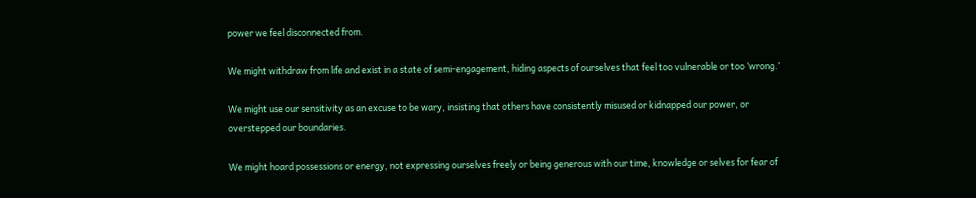power we feel disconnected from.

We might withdraw from life and exist in a state of semi-engagement, hiding aspects of ourselves that feel too vulnerable or too ‘wrong.’

We might use our sensitivity as an excuse to be wary, insisting that others have consistently misused or kidnapped our power, or overstepped our boundaries.

We might hoard possessions or energy, not expressing ourselves freely or being generous with our time, knowledge or selves for fear of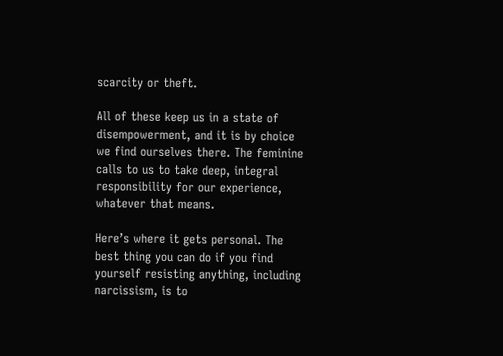scarcity or theft.

All of these keep us in a state of disempowerment, and it is by choice we find ourselves there. The feminine calls to us to take deep, integral responsibility for our experience, whatever that means.

Here’s where it gets personal. The best thing you can do if you find yourself resisting anything, including narcissism, is to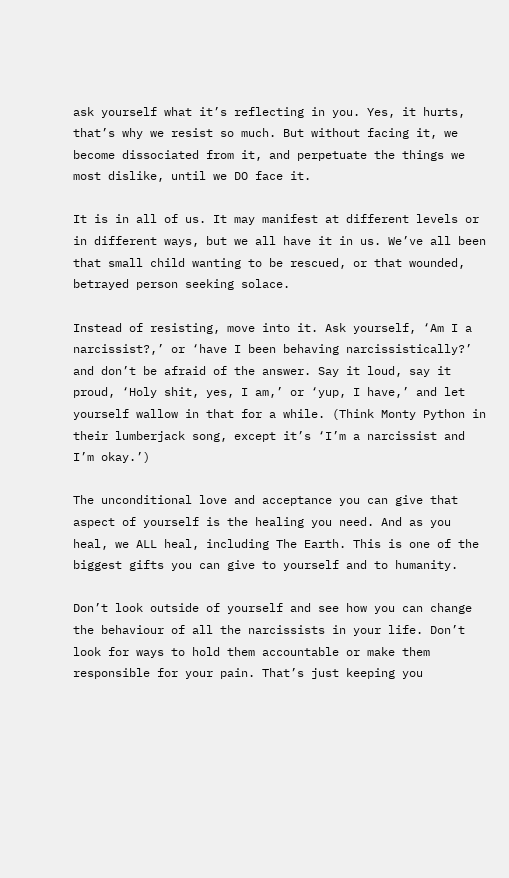ask yourself what it’s reflecting in you. Yes, it hurts, that’s why we resist so much. But without facing it, we become dissociated from it, and perpetuate the things we most dislike, until we DO face it.

It is in all of us. It may manifest at different levels or in different ways, but we all have it in us. We’ve all been that small child wanting to be rescued, or that wounded, betrayed person seeking solace.

Instead of resisting, move into it. Ask yourself, ‘Am I a narcissist?,’ or ‘have I been behaving narcissistically?’ and don’t be afraid of the answer. Say it loud, say it proud, ‘Holy shit, yes, I am,’ or ‘yup, I have,’ and let yourself wallow in that for a while. (Think Monty Python in their lumberjack song, except it’s ‘I’m a narcissist and I’m okay.’)

The unconditional love and acceptance you can give that aspect of yourself is the healing you need. And as you heal, we ALL heal, including The Earth. This is one of the biggest gifts you can give to yourself and to humanity.

Don’t look outside of yourself and see how you can change the behaviour of all the narcissists in your life. Don’t look for ways to hold them accountable or make them responsible for your pain. That’s just keeping you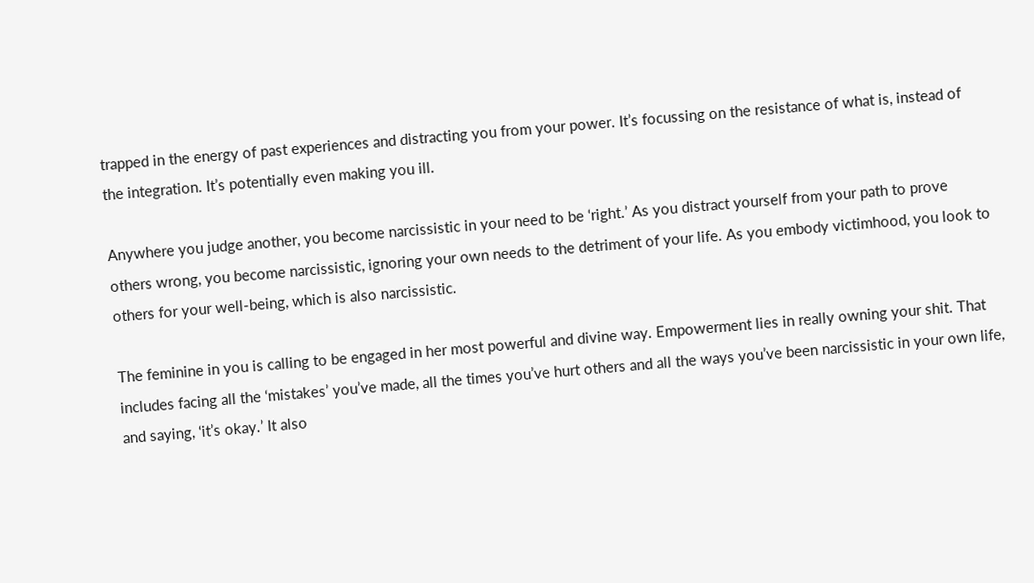trapped in the energy of past experiences and distracting you from your power. It’s focussing on the resistance of what is, instead of the integration. It’s potentially even making you ill.

Anywhere you judge another, you become narcissistic in your need to be ‘right.’ As you distract yourself from your path to prove others wrong, you become narcissistic, ignoring your own needs to the detriment of your life. As you embody victimhood, you look to others for your well-being, which is also narcissistic.

The feminine in you is calling to be engaged in her most powerful and divine way. Empowerment lies in really owning your shit. That includes facing all the ‘mistakes’ you’ve made, all the times you’ve hurt others and all the ways you’ve been narcissistic in your own life, and saying, ‘it’s okay.’ It also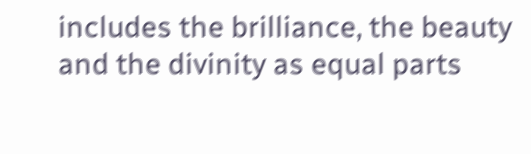includes the brilliance, the beauty and the divinity as equal parts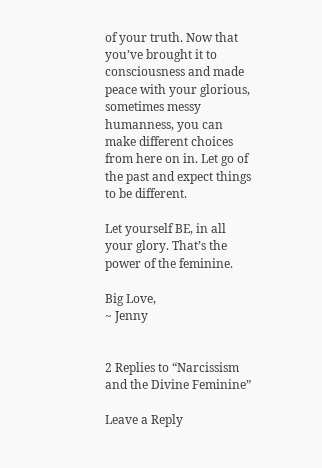of your truth. Now that you’ve brought it to consciousness and made peace with your glorious, sometimes messy humanness, you can make different choices from here on in. Let go of the past and expect things to be different.

Let yourself BE, in all your glory. That’s the power of the feminine.

Big Love,
~ Jenny


2 Replies to “Narcissism and the Divine Feminine”

Leave a Reply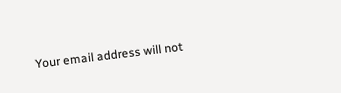Your email address will not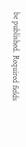be published. Required fields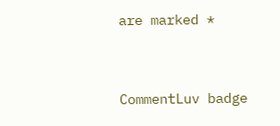are marked *


CommentLuv badge